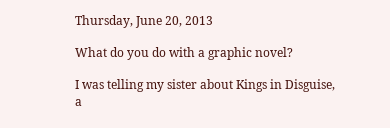Thursday, June 20, 2013

What do you do with a graphic novel?

I was telling my sister about Kings in Disguise, a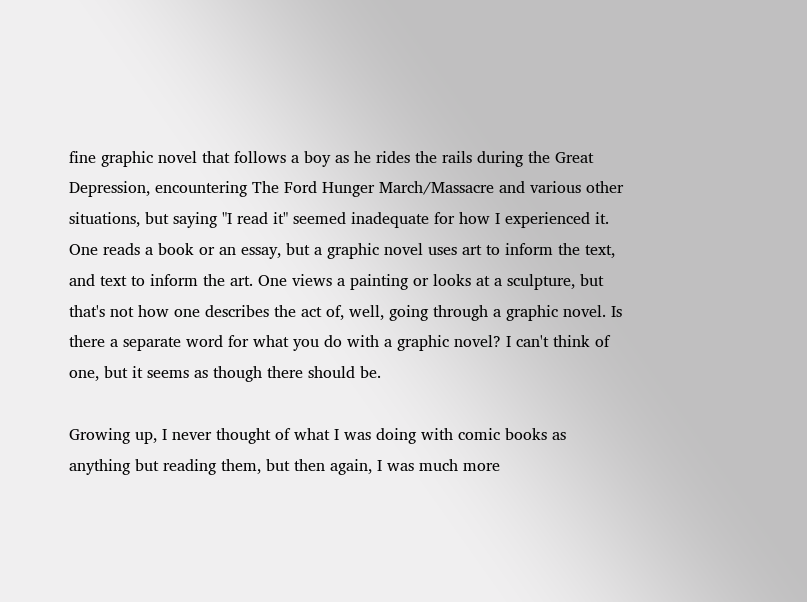fine graphic novel that follows a boy as he rides the rails during the Great Depression, encountering The Ford Hunger March/Massacre and various other situations, but saying "I read it" seemed inadequate for how I experienced it. One reads a book or an essay, but a graphic novel uses art to inform the text, and text to inform the art. One views a painting or looks at a sculpture, but that's not how one describes the act of, well, going through a graphic novel. Is there a separate word for what you do with a graphic novel? I can't think of one, but it seems as though there should be.

Growing up, I never thought of what I was doing with comic books as anything but reading them, but then again, I was much more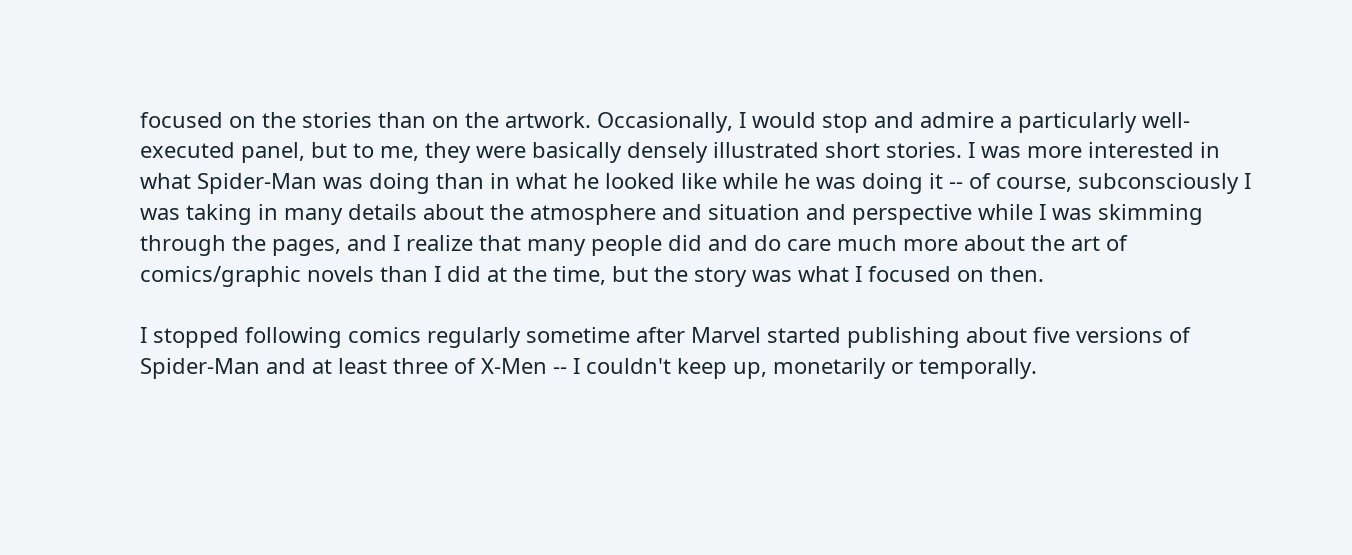focused on the stories than on the artwork. Occasionally, I would stop and admire a particularly well-executed panel, but to me, they were basically densely illustrated short stories. I was more interested in what Spider-Man was doing than in what he looked like while he was doing it -- of course, subconsciously I was taking in many details about the atmosphere and situation and perspective while I was skimming through the pages, and I realize that many people did and do care much more about the art of comics/graphic novels than I did at the time, but the story was what I focused on then.

I stopped following comics regularly sometime after Marvel started publishing about five versions of Spider-Man and at least three of X-Men -- I couldn't keep up, monetarily or temporally.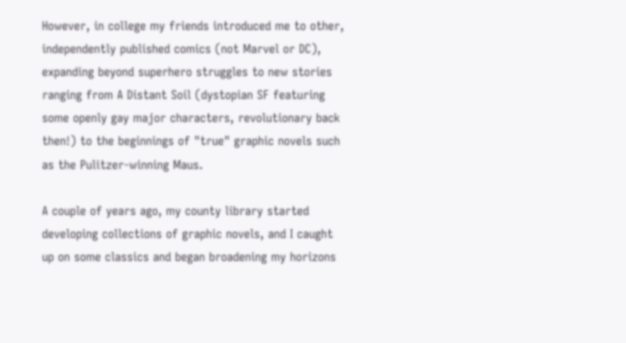However, in college my friends introduced me to other, independently published comics (not Marvel or DC), expanding beyond superhero struggles to new stories ranging from A Distant Soil (dystopian SF featuring some openly gay major characters, revolutionary back then!) to the beginnings of "true" graphic novels such as the Pulitzer-winning Maus.

A couple of years ago, my county library started developing collections of graphic novels, and I caught up on some classics and began broadening my horizons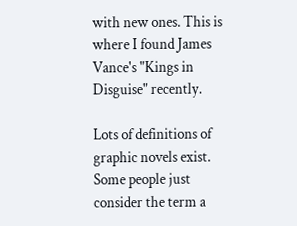with new ones. This is where I found James Vance's "Kings in Disguise" recently.

Lots of definitions of graphic novels exist. Some people just consider the term a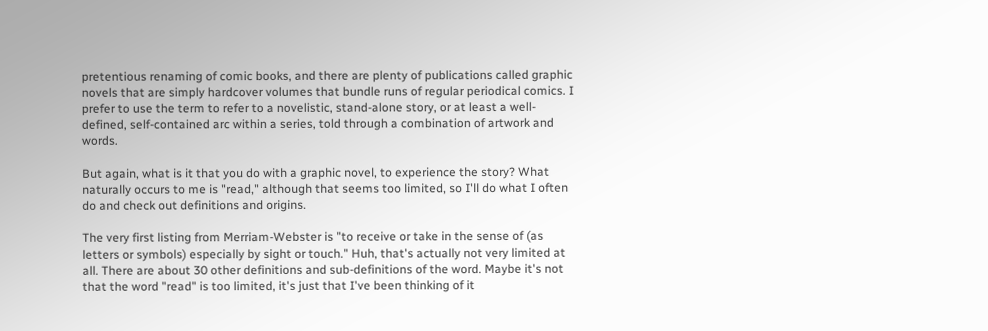pretentious renaming of comic books, and there are plenty of publications called graphic novels that are simply hardcover volumes that bundle runs of regular periodical comics. I prefer to use the term to refer to a novelistic, stand-alone story, or at least a well-defined, self-contained arc within a series, told through a combination of artwork and words.

But again, what is it that you do with a graphic novel, to experience the story? What naturally occurs to me is "read," although that seems too limited, so I'll do what I often do and check out definitions and origins.

The very first listing from Merriam-Webster is "to receive or take in the sense of (as letters or symbols) especially by sight or touch." Huh, that's actually not very limited at all. There are about 30 other definitions and sub-definitions of the word. Maybe it's not that the word "read" is too limited, it's just that I've been thinking of it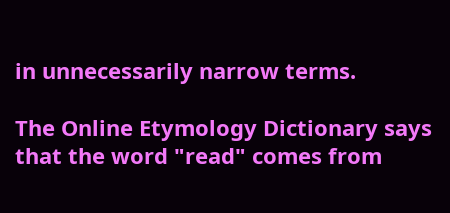in unnecessarily narrow terms.

The Online Etymology Dictionary says that the word "read" comes from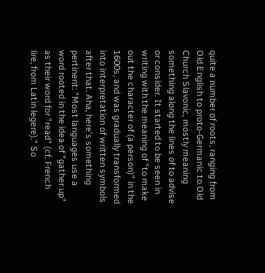quite a number of roots, ranging from Old English to proto-Germanic to Old Church Slavonic, mostly meaning something along the lines of to advise or consider. It started to be seen in writing with the meaning of "to make out the character of (a person)" in the 1600s, and was gradually transformed into interpretation of written symbols after that. Aha, here's something pertinent: "Most languages use a word rooted in the idea of "gather up" as their word for "read" (cf. French lire, from Latin legere)." So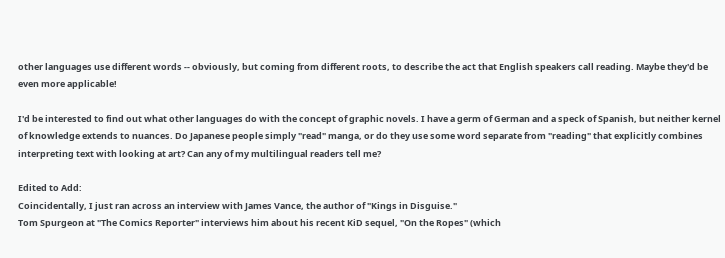other languages use different words -- obviously, but coming from different roots, to describe the act that English speakers call reading. Maybe they'd be even more applicable!

I'd be interested to find out what other languages do with the concept of graphic novels. I have a germ of German and a speck of Spanish, but neither kernel of knowledge extends to nuances. Do Japanese people simply "read" manga, or do they use some word separate from "reading" that explicitly combines interpreting text with looking at art? Can any of my multilingual readers tell me?

Edited to Add:
Coincidentally, I just ran across an interview with James Vance, the author of "Kings in Disguise."
Tom Spurgeon at "The Comics Reporter" interviews him about his recent KiD sequel, "On the Ropes" (which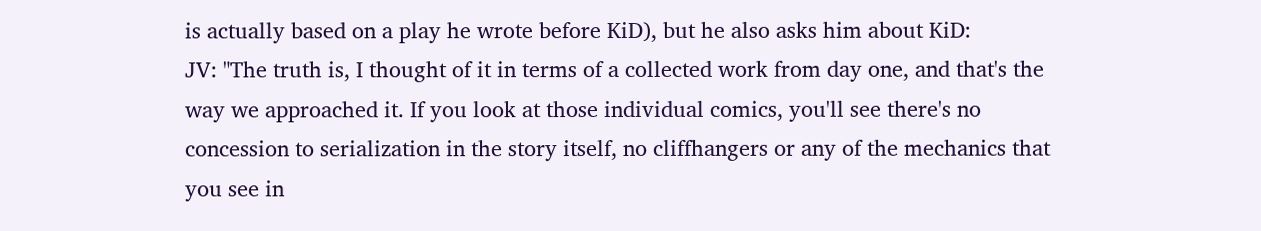is actually based on a play he wrote before KiD), but he also asks him about KiD:
JV: "The truth is, I thought of it in terms of a collected work from day one, and that's the way we approached it. If you look at those individual comics, you'll see there's no concession to serialization in the story itself, no cliffhangers or any of the mechanics that you see in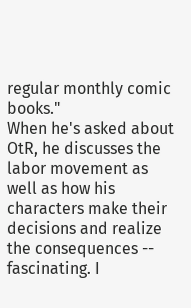regular monthly comic books."
When he's asked about OtR, he discusses the labor movement as well as how his characters make their decisions and realize the consequences -- fascinating. I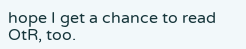hope I get a chance to read OtR, too.